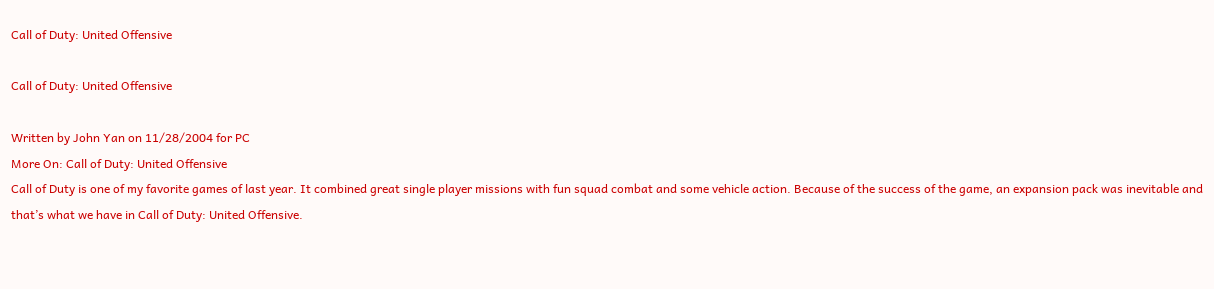Call of Duty: United Offensive

Call of Duty: United Offensive

Written by John Yan on 11/28/2004 for PC
More On: Call of Duty: United Offensive
Call of Duty is one of my favorite games of last year. It combined great single player missions with fun squad combat and some vehicle action. Because of the success of the game, an expansion pack was inevitable and that’s what we have in Call of Duty: United Offensive.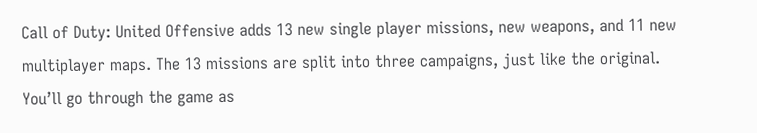Call of Duty: United Offensive adds 13 new single player missions, new weapons, and 11 new multiplayer maps. The 13 missions are split into three campaigns, just like the original. You’ll go through the game as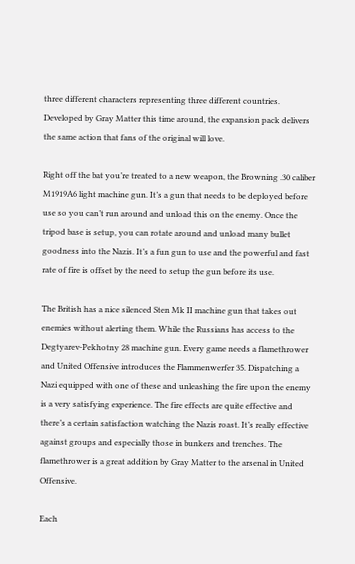three different characters representing three different countries. Developed by Gray Matter this time around, the expansion pack delivers the same action that fans of the original will love.

Right off the bat you’re treated to a new weapon, the Browning .30 caliber M1919A6 light machine gun. It’s a gun that needs to be deployed before use so you can’t run around and unload this on the enemy. Once the tripod base is setup, you can rotate around and unload many bullet goodness into the Nazis. It’s a fun gun to use and the powerful and fast rate of fire is offset by the need to setup the gun before its use.

The British has a nice silenced Sten Mk II machine gun that takes out enemies without alerting them. While the Russians has access to the Degtyarev-Pekhotny 28 machine gun. Every game needs a flamethrower and United Offensive introduces the Flammenwerfer 35. Dispatching a Nazi equipped with one of these and unleashing the fire upon the enemy is a very satisfying experience. The fire effects are quite effective and there’s a certain satisfaction watching the Nazis roast. It’s really effective against groups and especially those in bunkers and trenches. The flamethrower is a great addition by Gray Matter to the arsenal in United Offensive.

Each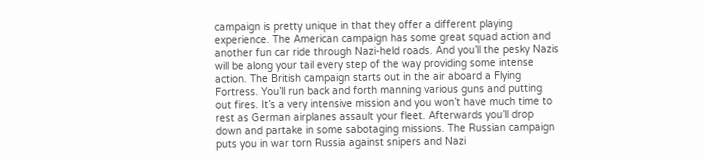campaign is pretty unique in that they offer a different playing experience. The American campaign has some great squad action and another fun car ride through Nazi-held roads. And you’ll the pesky Nazis will be along your tail every step of the way providing some intense action. The British campaign starts out in the air aboard a Flying Fortress. You’ll run back and forth manning various guns and putting out fires. It’s a very intensive mission and you won’t have much time to rest as German airplanes assault your fleet. Afterwards you’ll drop down and partake in some sabotaging missions. The Russian campaign puts you in war torn Russia against snipers and Nazi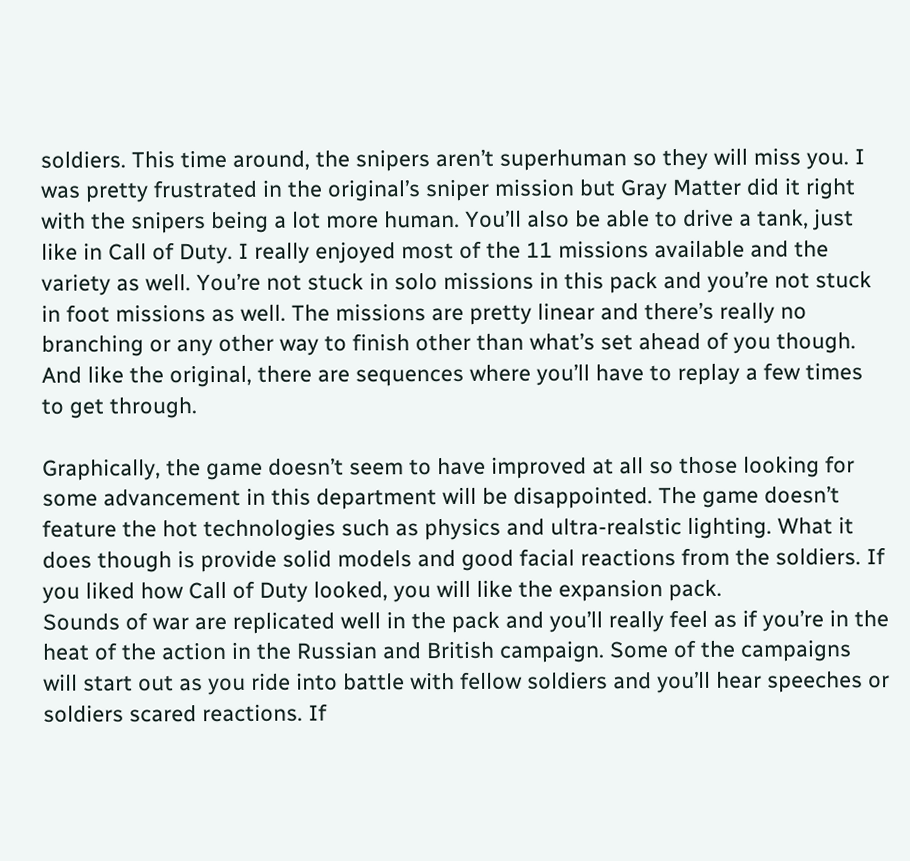soldiers. This time around, the snipers aren’t superhuman so they will miss you. I was pretty frustrated in the original’s sniper mission but Gray Matter did it right with the snipers being a lot more human. You’ll also be able to drive a tank, just like in Call of Duty. I really enjoyed most of the 11 missions available and the variety as well. You’re not stuck in solo missions in this pack and you’re not stuck in foot missions as well. The missions are pretty linear and there’s really no branching or any other way to finish other than what’s set ahead of you though. And like the original, there are sequences where you’ll have to replay a few times to get through.

Graphically, the game doesn’t seem to have improved at all so those looking for some advancement in this department will be disappointed. The game doesn’t feature the hot technologies such as physics and ultra-realstic lighting. What it does though is provide solid models and good facial reactions from the soldiers. If you liked how Call of Duty looked, you will like the expansion pack.
Sounds of war are replicated well in the pack and you’ll really feel as if you’re in the heat of the action in the Russian and British campaign. Some of the campaigns will start out as you ride into battle with fellow soldiers and you’ll hear speeches or soldiers scared reactions. If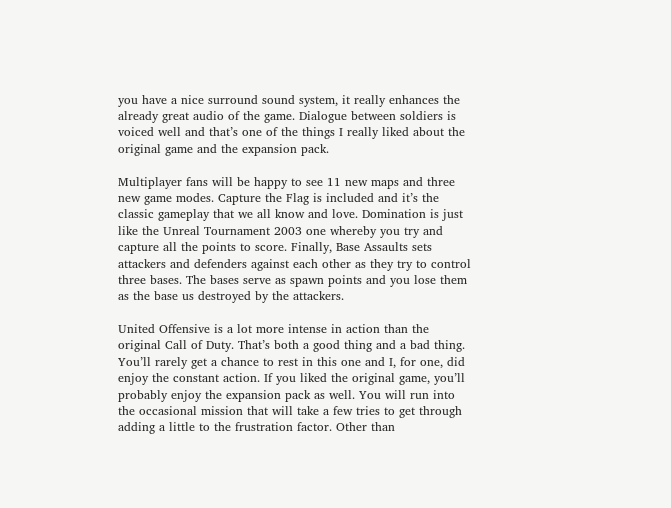you have a nice surround sound system, it really enhances the already great audio of the game. Dialogue between soldiers is voiced well and that’s one of the things I really liked about the original game and the expansion pack.

Multiplayer fans will be happy to see 11 new maps and three new game modes. Capture the Flag is included and it’s the classic gameplay that we all know and love. Domination is just like the Unreal Tournament 2003 one whereby you try and capture all the points to score. Finally, Base Assaults sets attackers and defenders against each other as they try to control three bases. The bases serve as spawn points and you lose them as the base us destroyed by the attackers.

United Offensive is a lot more intense in action than the original Call of Duty. That’s both a good thing and a bad thing. You’ll rarely get a chance to rest in this one and I, for one, did enjoy the constant action. If you liked the original game, you’ll probably enjoy the expansion pack as well. You will run into the occasional mission that will take a few tries to get through adding a little to the frustration factor. Other than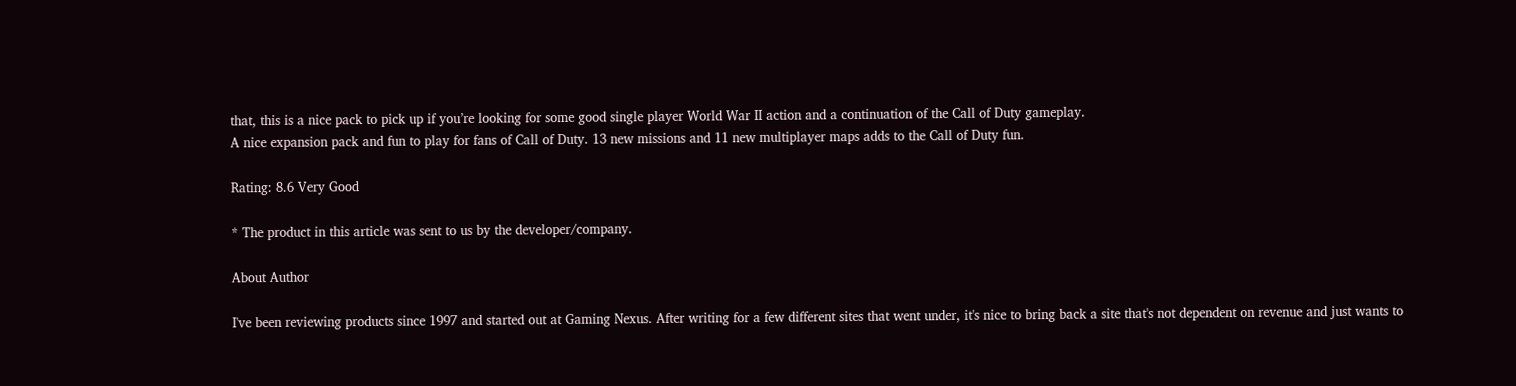that, this is a nice pack to pick up if you’re looking for some good single player World War II action and a continuation of the Call of Duty gameplay.
A nice expansion pack and fun to play for fans of Call of Duty. 13 new missions and 11 new multiplayer maps adds to the Call of Duty fun.

Rating: 8.6 Very Good

* The product in this article was sent to us by the developer/company.

About Author

I've been reviewing products since 1997 and started out at Gaming Nexus. After writing for a few different sites that went under, it's nice to bring back a site that's not dependent on revenue and just wants to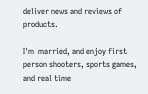deliver news and reviews of products.

I'm  married, and enjoy first person shooters, sports games, and real time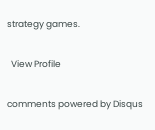strategy games.

  View Profile

comments powered by Disqus